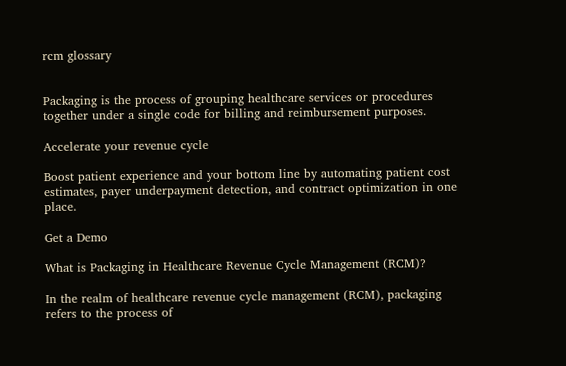rcm glossary


Packaging is the process of grouping healthcare services or procedures together under a single code for billing and reimbursement purposes.

Accelerate your revenue cycle

Boost patient experience and your bottom line by automating patient cost estimates, payer underpayment detection, and contract optimization in one place.

Get a Demo

What is Packaging in Healthcare Revenue Cycle Management (RCM)?

In the realm of healthcare revenue cycle management (RCM), packaging refers to the process of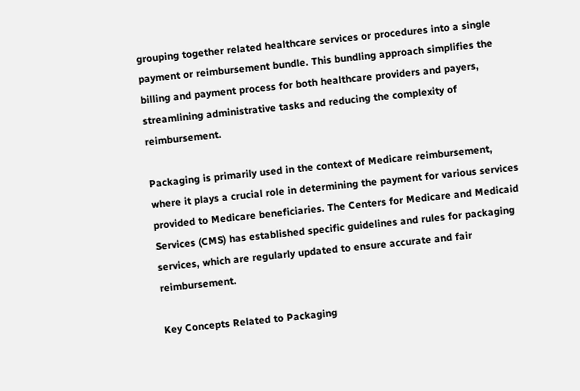grouping together related healthcare services or procedures into a single payment or reimbursement bundle. This bundling approach simplifies the billing and payment process for both healthcare providers and payers, streamlining administrative tasks and reducing the complexity of reimbursement.

Packaging is primarily used in the context of Medicare reimbursement, where it plays a crucial role in determining the payment for various services provided to Medicare beneficiaries. The Centers for Medicare and Medicaid Services (CMS) has established specific guidelines and rules for packaging services, which are regularly updated to ensure accurate and fair reimbursement.

Key Concepts Related to Packaging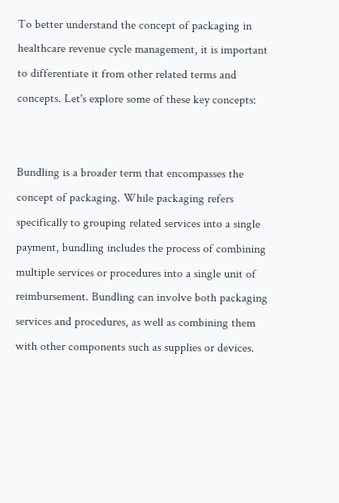To better understand the concept of packaging in healthcare revenue cycle management, it is important to differentiate it from other related terms and concepts. Let's explore some of these key concepts:


Bundling is a broader term that encompasses the concept of packaging. While packaging refers specifically to grouping related services into a single payment, bundling includes the process of combining multiple services or procedures into a single unit of reimbursement. Bundling can involve both packaging services and procedures, as well as combining them with other components such as supplies or devices.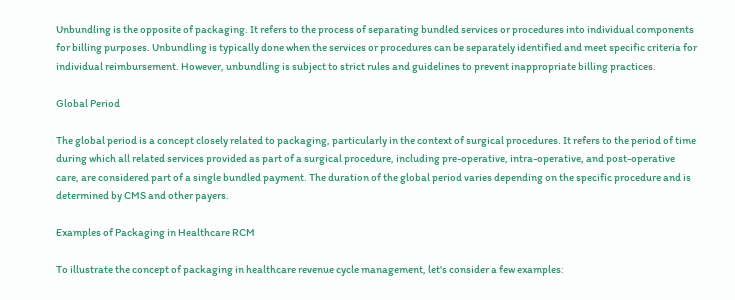Unbundling is the opposite of packaging. It refers to the process of separating bundled services or procedures into individual components for billing purposes. Unbundling is typically done when the services or procedures can be separately identified and meet specific criteria for individual reimbursement. However, unbundling is subject to strict rules and guidelines to prevent inappropriate billing practices.

Global Period

The global period is a concept closely related to packaging, particularly in the context of surgical procedures. It refers to the period of time during which all related services provided as part of a surgical procedure, including pre-operative, intra-operative, and post-operative care, are considered part of a single bundled payment. The duration of the global period varies depending on the specific procedure and is determined by CMS and other payers.

Examples of Packaging in Healthcare RCM

To illustrate the concept of packaging in healthcare revenue cycle management, let's consider a few examples: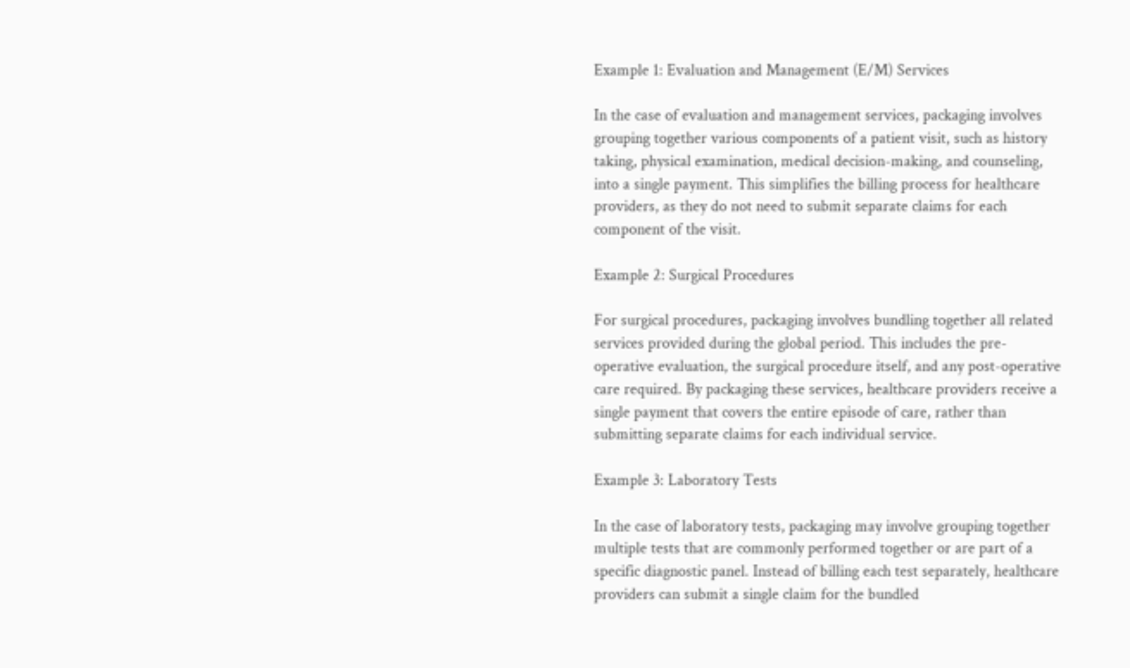Example 1: Evaluation and Management (E/M) Services

In the case of evaluation and management services, packaging involves grouping together various components of a patient visit, such as history taking, physical examination, medical decision-making, and counseling, into a single payment. This simplifies the billing process for healthcare providers, as they do not need to submit separate claims for each component of the visit.

Example 2: Surgical Procedures

For surgical procedures, packaging involves bundling together all related services provided during the global period. This includes the pre-operative evaluation, the surgical procedure itself, and any post-operative care required. By packaging these services, healthcare providers receive a single payment that covers the entire episode of care, rather than submitting separate claims for each individual service.

Example 3: Laboratory Tests

In the case of laboratory tests, packaging may involve grouping together multiple tests that are commonly performed together or are part of a specific diagnostic panel. Instead of billing each test separately, healthcare providers can submit a single claim for the bundled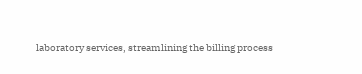laboratory services, streamlining the billing process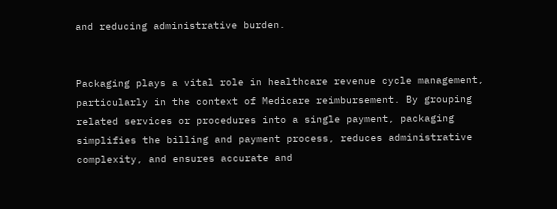and reducing administrative burden.


Packaging plays a vital role in healthcare revenue cycle management, particularly in the context of Medicare reimbursement. By grouping related services or procedures into a single payment, packaging simplifies the billing and payment process, reduces administrative complexity, and ensures accurate and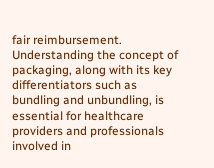fair reimbursement. Understanding the concept of packaging, along with its key differentiators such as bundling and unbundling, is essential for healthcare providers and professionals involved in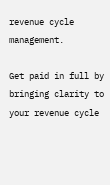revenue cycle management.

Get paid in full by bringing clarity to your revenue cycle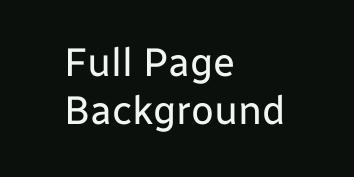Full Page Background